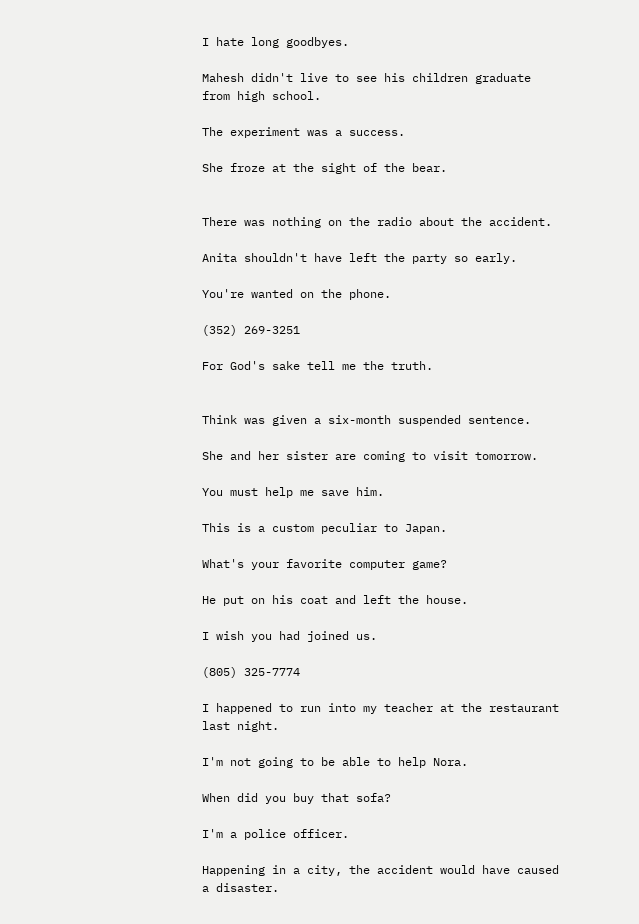I hate long goodbyes.

Mahesh didn't live to see his children graduate from high school.

The experiment was a success.

She froze at the sight of the bear.


There was nothing on the radio about the accident.

Anita shouldn't have left the party so early.

You're wanted on the phone.

(352) 269-3251

For God's sake tell me the truth.


Think was given a six-month suspended sentence.

She and her sister are coming to visit tomorrow.

You must help me save him.

This is a custom peculiar to Japan.

What's your favorite computer game?

He put on his coat and left the house.

I wish you had joined us.

(805) 325-7774

I happened to run into my teacher at the restaurant last night.

I'm not going to be able to help Nora.

When did you buy that sofa?

I'm a police officer.

Happening in a city, the accident would have caused a disaster.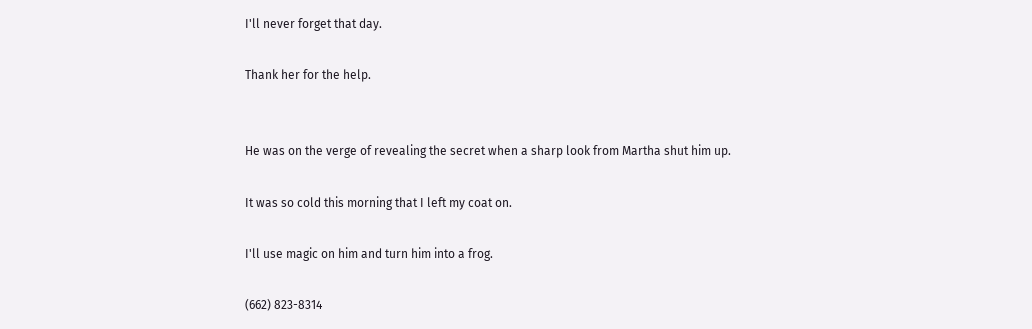I'll never forget that day.

Thank her for the help.


He was on the verge of revealing the secret when a sharp look from Martha shut him up.

It was so cold this morning that I left my coat on.

I'll use magic on him and turn him into a frog.

(662) 823-8314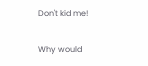Don't kid me!

Why would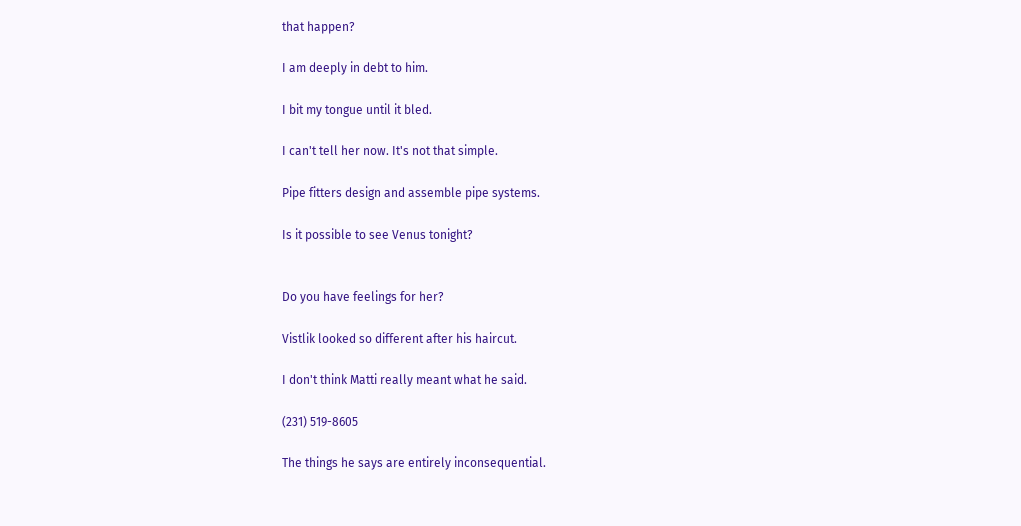that happen?

I am deeply in debt to him.

I bit my tongue until it bled.

I can't tell her now. It's not that simple.

Pipe fitters design and assemble pipe systems.

Is it possible to see Venus tonight?


Do you have feelings for her?

Vistlik looked so different after his haircut.

I don't think Matti really meant what he said.

(231) 519-8605

The things he says are entirely inconsequential.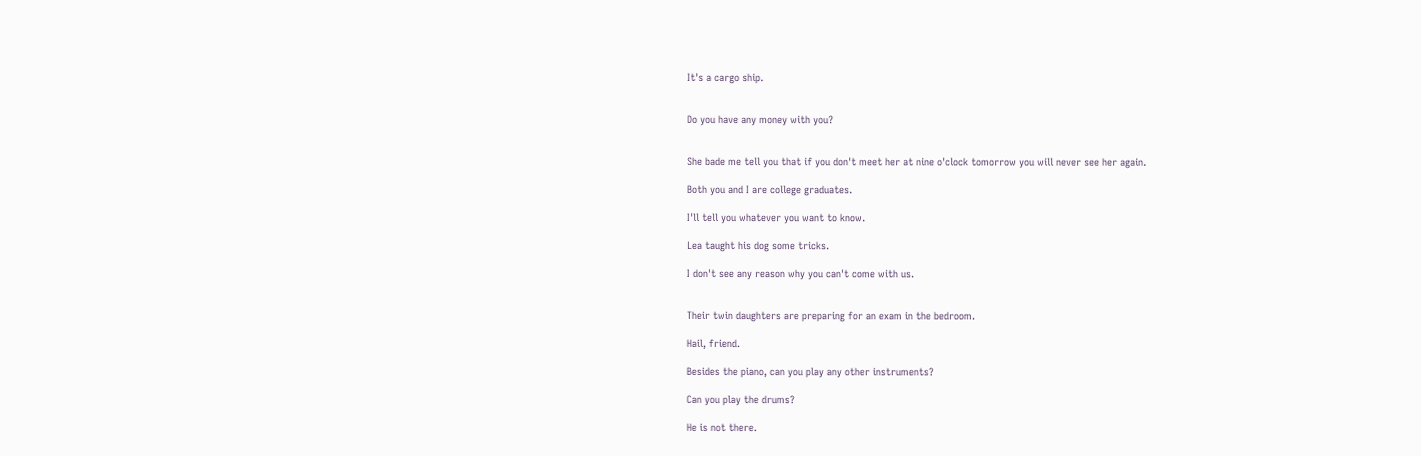It's a cargo ship.


Do you have any money with you?


She bade me tell you that if you don't meet her at nine o'clock tomorrow you will never see her again.

Both you and I are college graduates.

I'll tell you whatever you want to know.

Lea taught his dog some tricks.

I don't see any reason why you can't come with us.


Their twin daughters are preparing for an exam in the bedroom.

Hail, friend.

Besides the piano, can you play any other instruments?

Can you play the drums?

He is not there.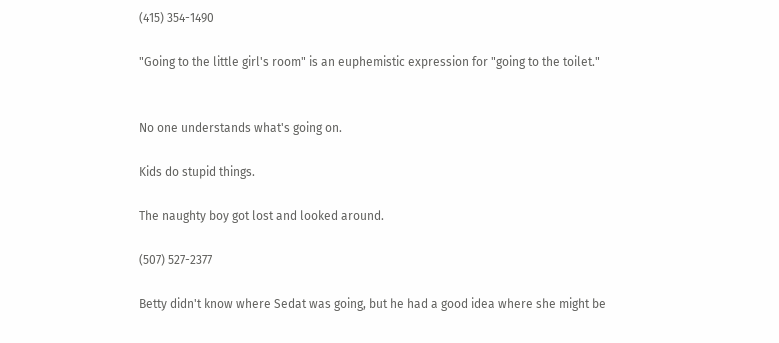(415) 354-1490

"Going to the little girl's room" is an euphemistic expression for "going to the toilet."


No one understands what's going on.

Kids do stupid things.

The naughty boy got lost and looked around.

(507) 527-2377

Betty didn't know where Sedat was going, but he had a good idea where she might be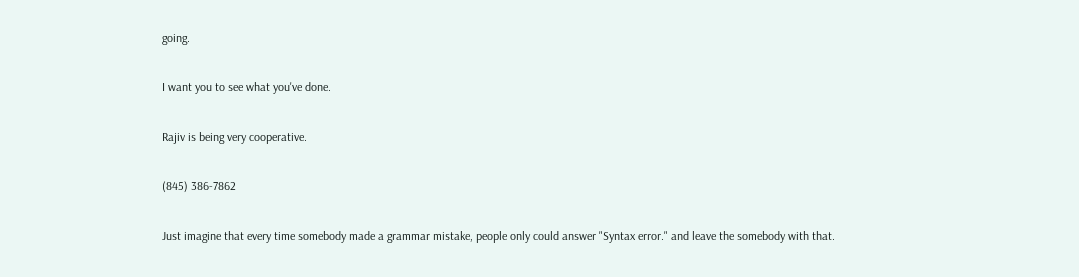going.

I want you to see what you've done.

Rajiv is being very cooperative.

(845) 386-7862

Just imagine that every time somebody made a grammar mistake, people only could answer "Syntax error." and leave the somebody with that.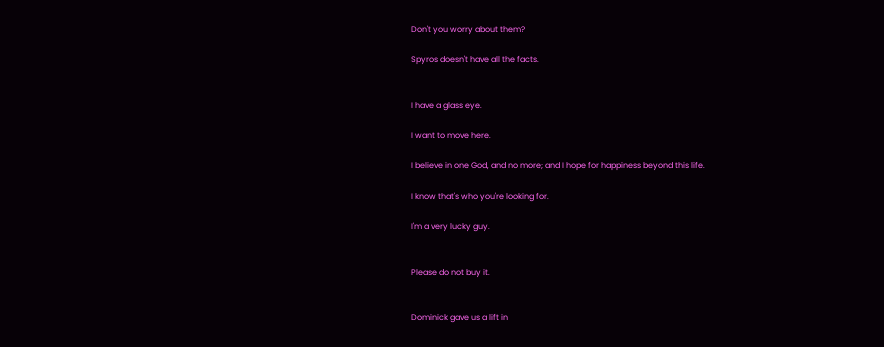Don't you worry about them?

Spyros doesn't have all the facts.


I have a glass eye.

I want to move here.

I believe in one God, and no more; and I hope for happiness beyond this life.

I know that's who you're looking for.

I'm a very lucky guy.


Please do not buy it.


Dominick gave us a lift in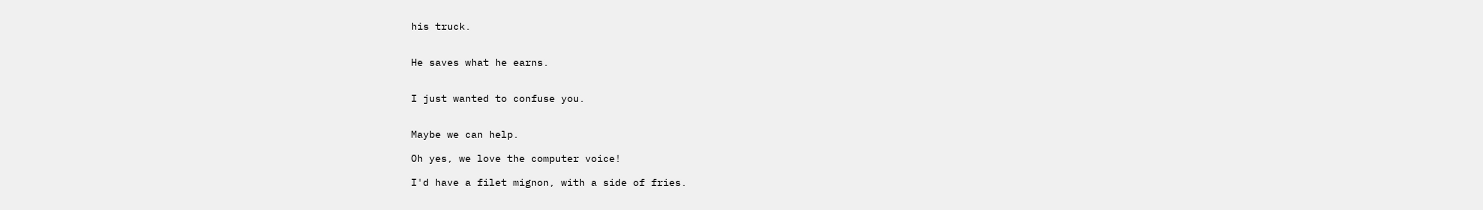his truck.


He saves what he earns.


I just wanted to confuse you.


Maybe we can help.

Oh yes, we love the computer voice!

I'd have a filet mignon, with a side of fries.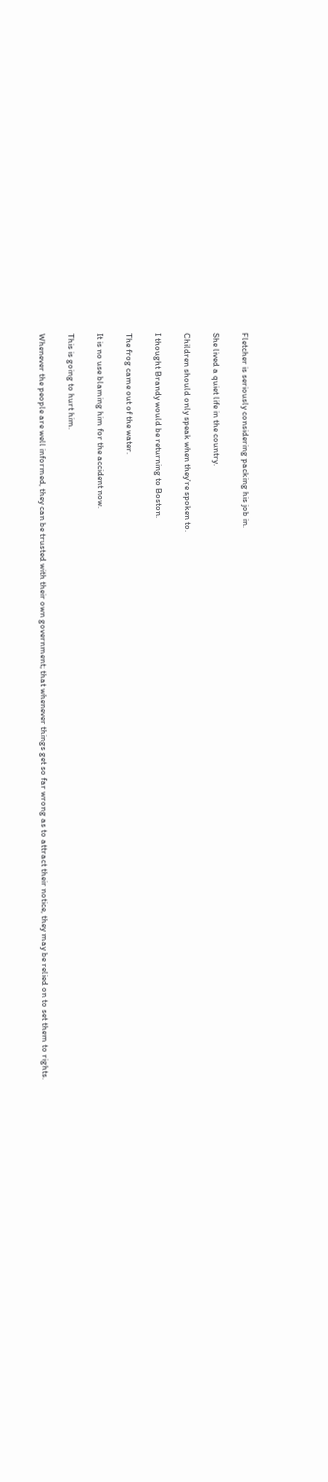Fletcher is seriously considering packing his job in.

She lived a quiet life in the country.

Children should only speak when they're spoken to.

I thought Brandy would be returning to Boston.

The frog came out of the water.

It is no use blaming him for the accident now.

This is going to hurt him.

Whenever the people are well informed, they can be trusted with their own government; that whenever things get so far wrong as to attract their notice, they may be relied on to set them to rights.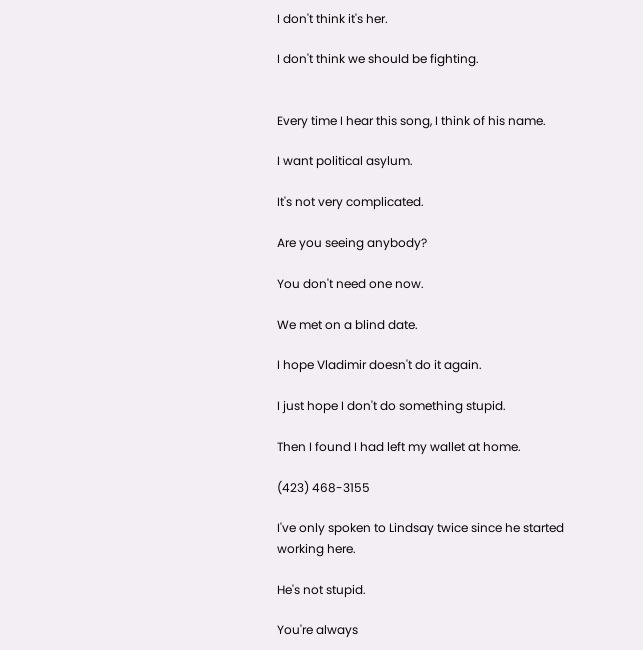I don't think it's her.

I don't think we should be fighting.


Every time I hear this song, I think of his name.

I want political asylum.

It's not very complicated.

Are you seeing anybody?

You don't need one now.

We met on a blind date.

I hope Vladimir doesn't do it again.

I just hope I don't do something stupid.

Then I found I had left my wallet at home.

(423) 468-3155

I've only spoken to Lindsay twice since he started working here.

He's not stupid.

You're always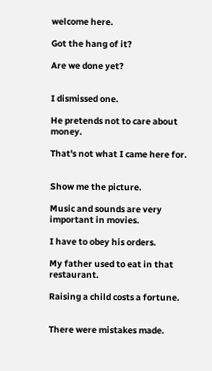welcome here.

Got the hang of it?

Are we done yet?


I dismissed one.

He pretends not to care about money.

That's not what I came here for.


Show me the picture.

Music and sounds are very important in movies.

I have to obey his orders.

My father used to eat in that restaurant.

Raising a child costs a fortune.


There were mistakes made.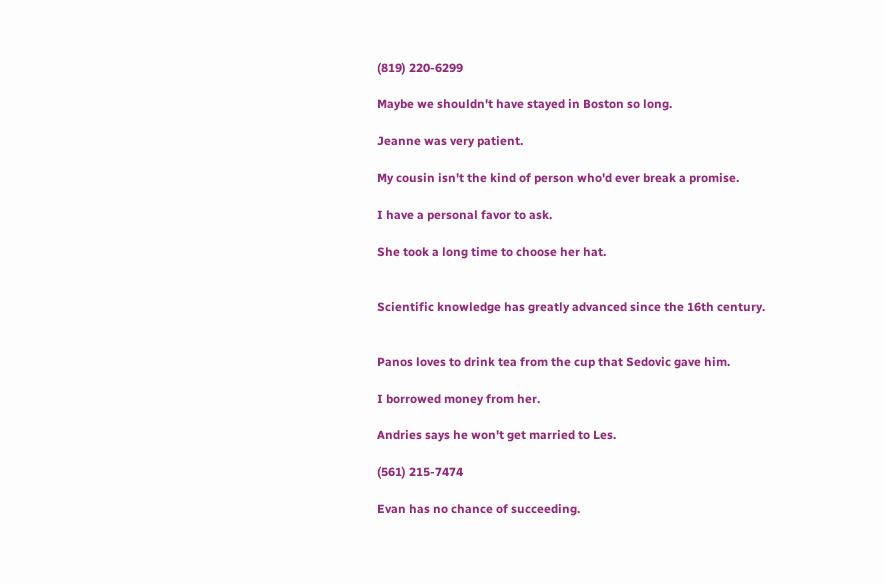(819) 220-6299

Maybe we shouldn't have stayed in Boston so long.

Jeanne was very patient.

My cousin isn't the kind of person who'd ever break a promise.

I have a personal favor to ask.

She took a long time to choose her hat.


Scientific knowledge has greatly advanced since the 16th century.


Panos loves to drink tea from the cup that Sedovic gave him.

I borrowed money from her.

Andries says he won't get married to Les.

(561) 215-7474

Evan has no chance of succeeding.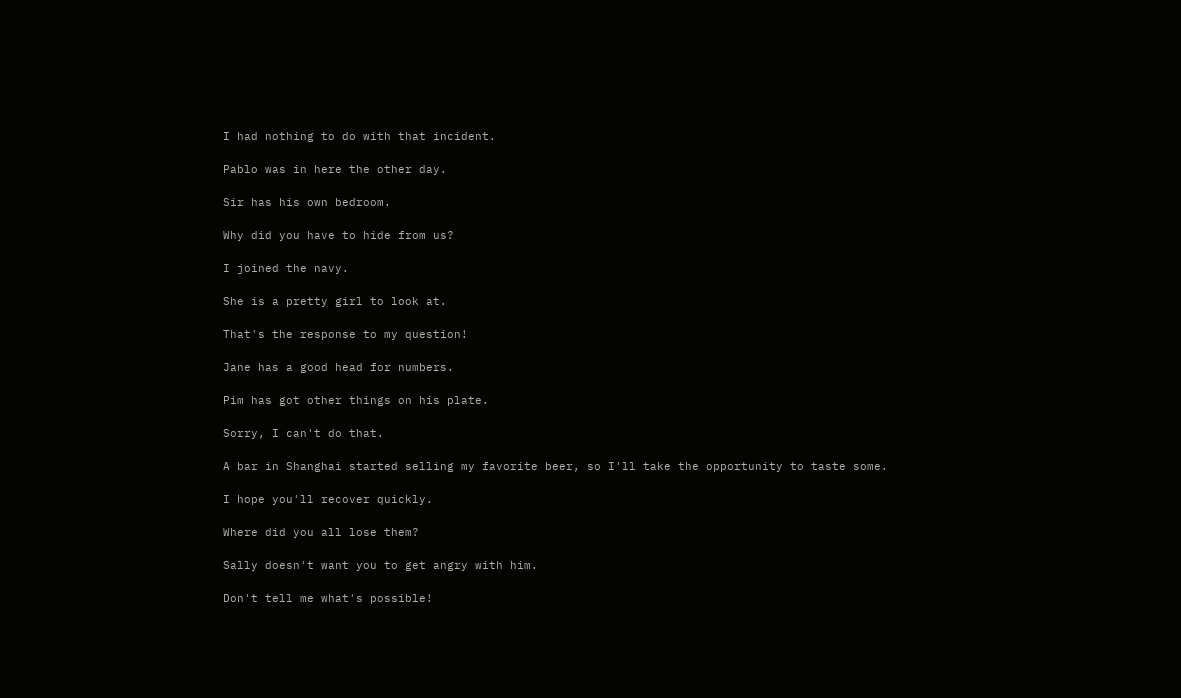I had nothing to do with that incident.

Pablo was in here the other day.

Sir has his own bedroom.

Why did you have to hide from us?

I joined the navy.

She is a pretty girl to look at.

That's the response to my question!

Jane has a good head for numbers.

Pim has got other things on his plate.

Sorry, I can't do that.

A bar in Shanghai started selling my favorite beer, so I'll take the opportunity to taste some.

I hope you'll recover quickly.

Where did you all lose them?

Sally doesn't want you to get angry with him.

Don't tell me what's possible!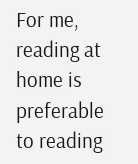For me, reading at home is preferable to reading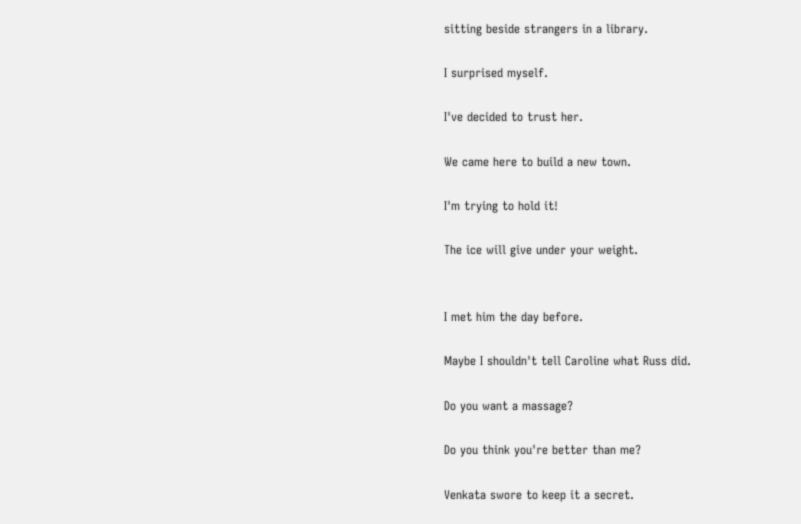sitting beside strangers in a library.

I surprised myself.

I've decided to trust her.

We came here to build a new town.

I'm trying to hold it!

The ice will give under your weight.


I met him the day before.

Maybe I shouldn't tell Caroline what Russ did.

Do you want a massage?

Do you think you're better than me?

Venkata swore to keep it a secret.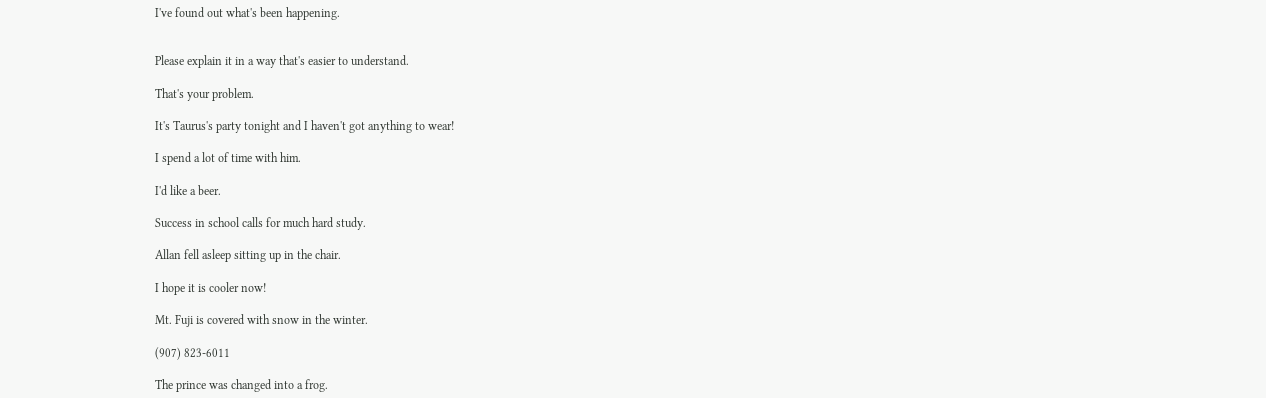I've found out what's been happening.


Please explain it in a way that's easier to understand.

That's your problem.

It's Taurus's party tonight and I haven't got anything to wear!

I spend a lot of time with him.

I'd like a beer.

Success in school calls for much hard study.

Allan fell asleep sitting up in the chair.

I hope it is cooler now!

Mt. Fuji is covered with snow in the winter.

(907) 823-6011

The prince was changed into a frog.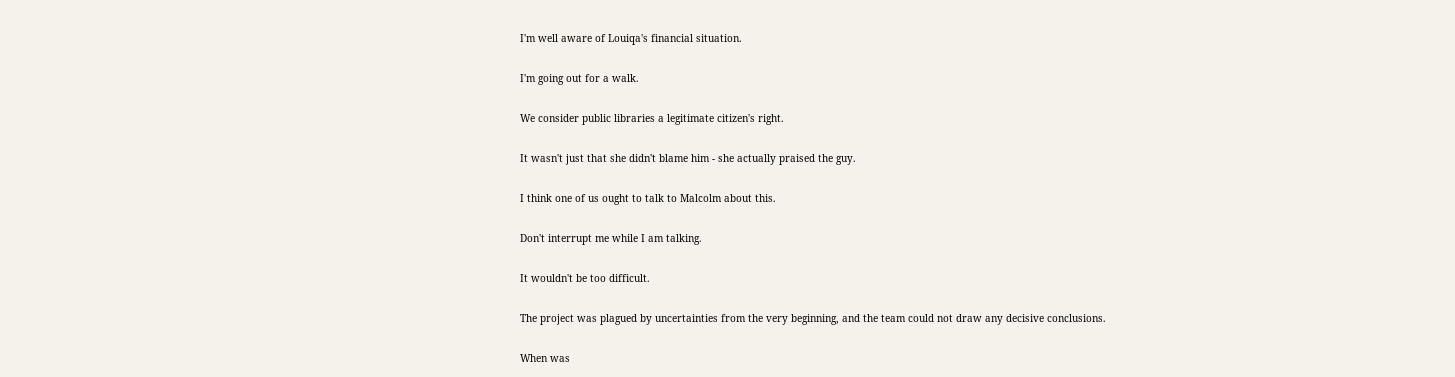I'm well aware of Louiqa's financial situation.

I'm going out for a walk.

We consider public libraries a legitimate citizen's right.

It wasn't just that she didn't blame him - she actually praised the guy.

I think one of us ought to talk to Malcolm about this.

Don't interrupt me while I am talking.

It wouldn't be too difficult.

The project was plagued by uncertainties from the very beginning, and the team could not draw any decisive conclusions.

When was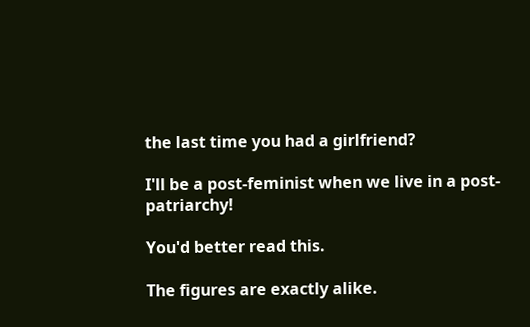the last time you had a girlfriend?

I'll be a post-feminist when we live in a post-patriarchy!

You'd better read this.

The figures are exactly alike.